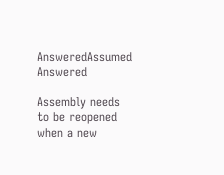AnsweredAssumed Answered

Assembly needs to be reopened when a new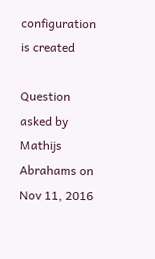configuration is created

Question asked by Mathijs Abrahams on Nov 11, 2016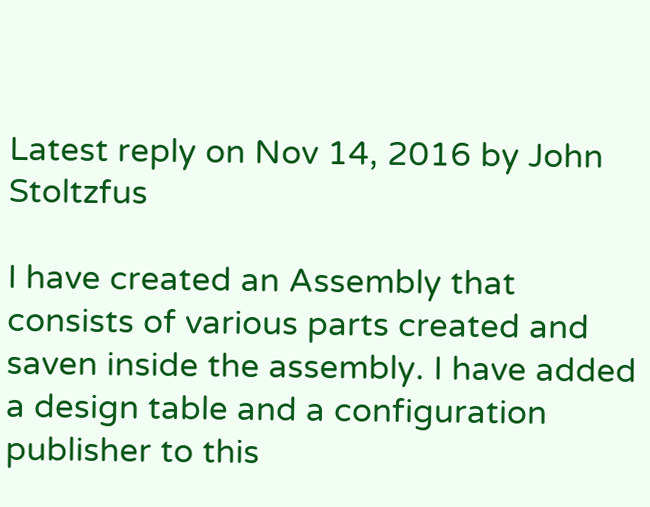Latest reply on Nov 14, 2016 by John Stoltzfus

I have created an Assembly that consists of various parts created and saven inside the assembly. I have added a design table and a configuration publisher to this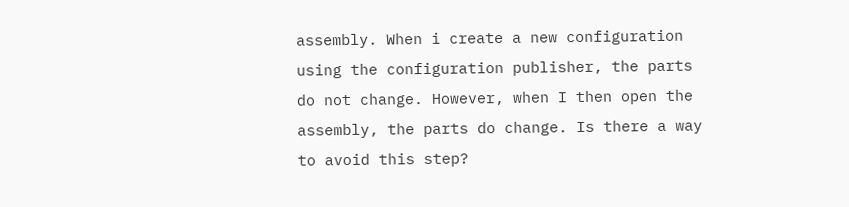assembly. When i create a new configuration using the configuration publisher, the parts do not change. However, when I then open the assembly, the parts do change. Is there a way to avoid this step?